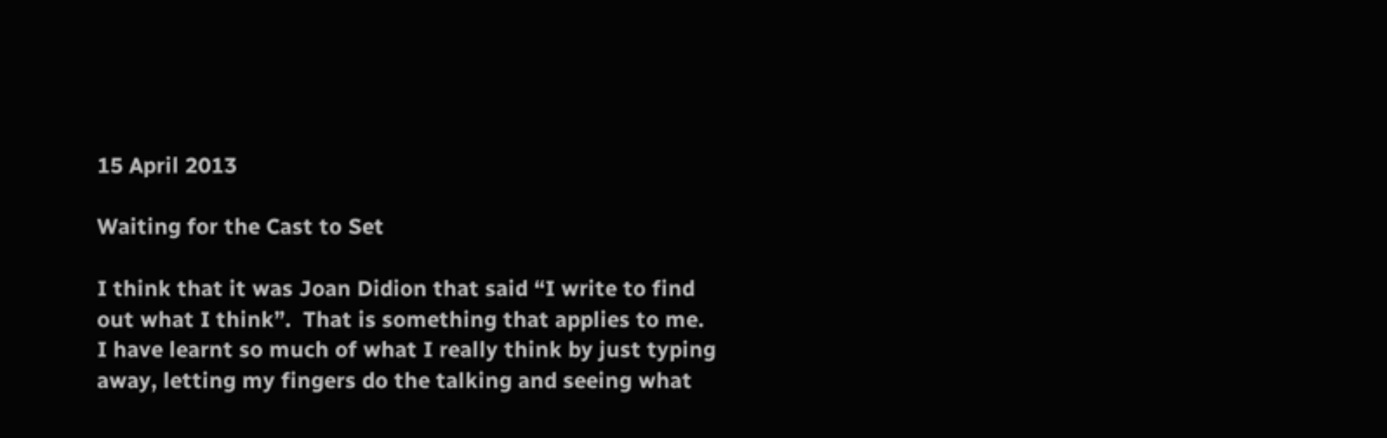15 April 2013

Waiting for the Cast to Set

I think that it was Joan Didion that said “I write to find out what I think”.  That is something that applies to me.  I have learnt so much of what I really think by just typing away, letting my fingers do the talking and seeing what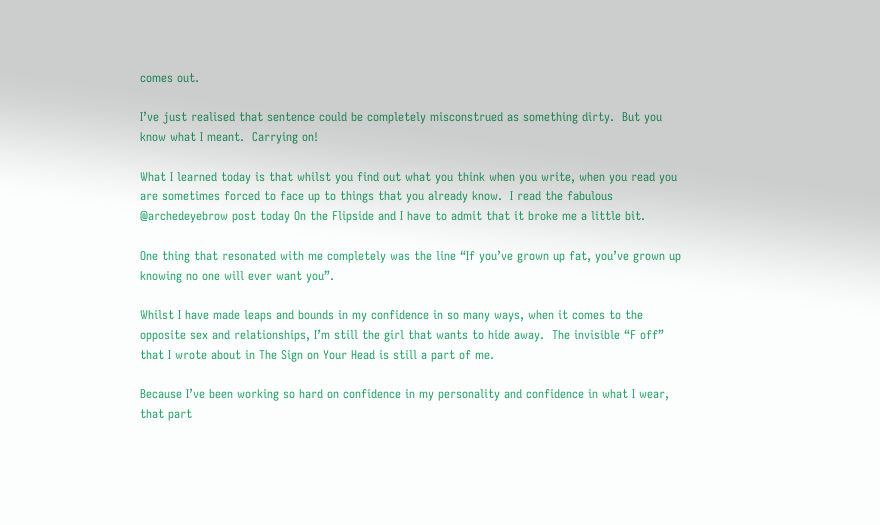comes out.

I’ve just realised that sentence could be completely misconstrued as something dirty.  But you know what I meant.  Carrying on!

What I learned today is that whilst you find out what you think when you write, when you read you are sometimes forced to face up to things that you already know.  I read the fabulous @archedeyebrow post today On the Flipside and I have to admit that it broke me a little bit.

One thing that resonated with me completely was the line “If you’ve grown up fat, you’ve grown up knowing no one will ever want you”.

Whilst I have made leaps and bounds in my confidence in so many ways, when it comes to the opposite sex and relationships, I’m still the girl that wants to hide away.  The invisible “F off” that I wrote about in The Sign on Your Head is still a part of me.

Because I’ve been working so hard on confidence in my personality and confidence in what I wear, that part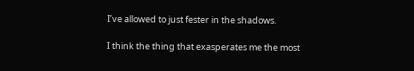I’ve allowed to just fester in the shadows.

I think the thing that exasperates me the most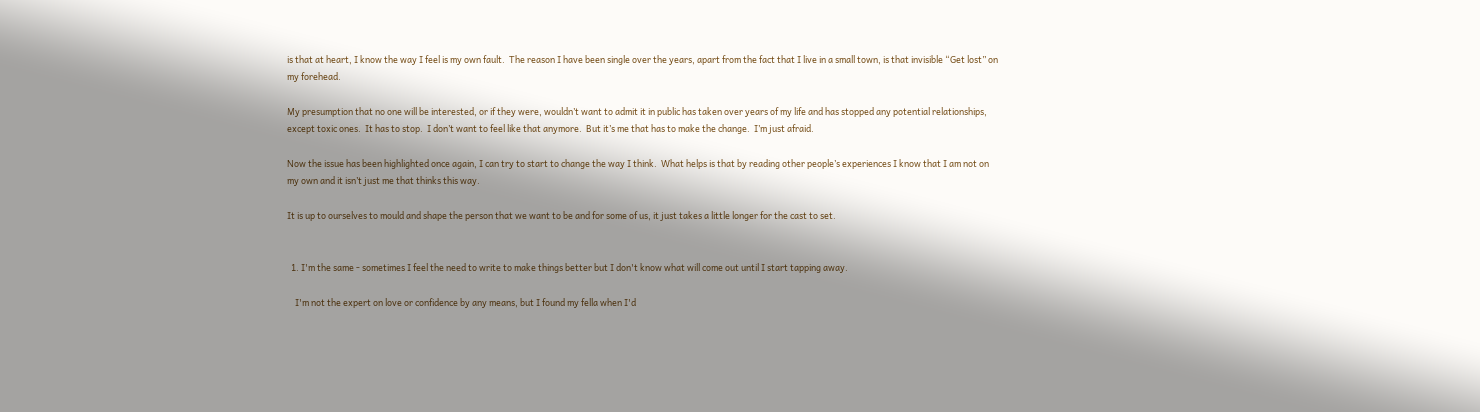is that at heart, I know the way I feel is my own fault.  The reason I have been single over the years, apart from the fact that I live in a small town, is that invisible “Get lost” on my forehead.

My presumption that no one will be interested, or if they were, wouldn’t want to admit it in public has taken over years of my life and has stopped any potential relationships, except toxic ones.  It has to stop.  I don’t want to feel like that anymore.  But it’s me that has to make the change.  I’m just afraid.

Now the issue has been highlighted once again, I can try to start to change the way I think.  What helps is that by reading other people’s experiences I know that I am not on my own and it isn’t just me that thinks this way.

It is up to ourselves to mould and shape the person that we want to be and for some of us, it just takes a little longer for the cast to set.


  1. I'm the same - sometimes I feel the need to write to make things better but I don't know what will come out until I start tapping away.

    I'm not the expert on love or confidence by any means, but I found my fella when I'd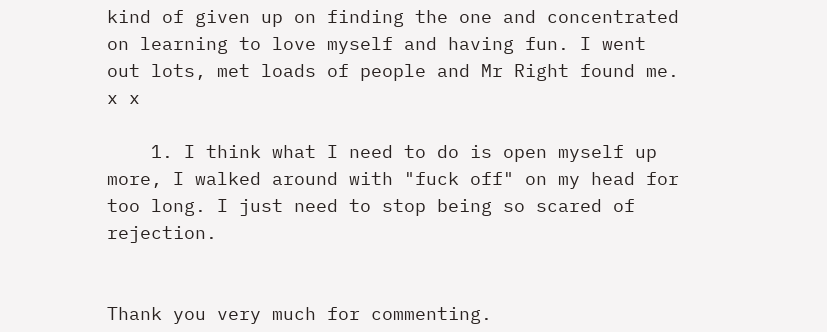kind of given up on finding the one and concentrated on learning to love myself and having fun. I went out lots, met loads of people and Mr Right found me. x x

    1. I think what I need to do is open myself up more, I walked around with "fuck off" on my head for too long. I just need to stop being so scared of rejection.


Thank you very much for commenting.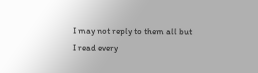I may not reply to them all but I read every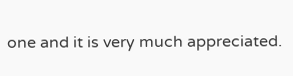one and it is very much appreciated.